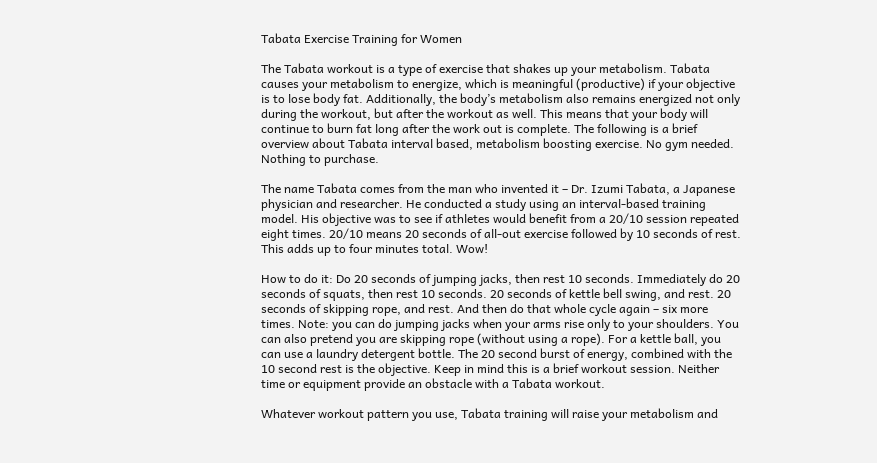Tabata Exercise Training for Women

The Tabata workout is a type of exercise that shakes up your metabolism. Tabata causes your metabolism to energize, which is meaningful (productive) if your objective is to lose body fat. Additionally, the body’s metabolism also remains energized not only during the workout, but after the workout as well. This means that your body will continue to burn fat long after the work out is complete. The following is a brief overview about Tabata interval based, metabolism boosting exercise. No gym needed. Nothing to purchase.

The name Tabata comes from the man who invented it – Dr. Izumi Tabata, a Japanese physician and researcher. He conducted a study using an interval-based training model. His objective was to see if athletes would benefit from a 20/10 session repeated eight times. 20/10 means 20 seconds of all-out exercise followed by 10 seconds of rest. This adds up to four minutes total. Wow!

How to do it: Do 20 seconds of jumping jacks, then rest 10 seconds. Immediately do 20 seconds of squats, then rest 10 seconds. 20 seconds of kettle bell swing, and rest. 20 seconds of skipping rope, and rest. And then do that whole cycle again – six more times. Note: you can do jumping jacks when your arms rise only to your shoulders. You can also pretend you are skipping rope (without using a rope). For a kettle ball, you can use a laundry detergent bottle. The 20 second burst of energy, combined with the 10 second rest is the objective. Keep in mind this is a brief workout session. Neither time or equipment provide an obstacle with a Tabata workout.

Whatever workout pattern you use, Tabata training will raise your metabolism and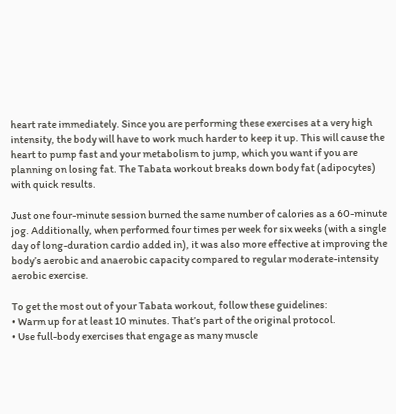heart rate immediately. Since you are performing these exercises at a very high intensity, the body will have to work much harder to keep it up. This will cause the heart to pump fast and your metabolism to jump, which you want if you are planning on losing fat. The Tabata workout breaks down body fat (adipocytes) with quick results.

Just one four-minute session burned the same number of calories as a 60-minute jog. Additionally, when performed four times per week for six weeks (with a single day of long-duration cardio added in), it was also more effective at improving the body’s aerobic and anaerobic capacity compared to regular moderate-intensity aerobic exercise.

To get the most out of your Tabata workout, follow these guidelines:
• Warm up for at least 10 minutes. That’s part of the original protocol.
• Use full-body exercises that engage as many muscle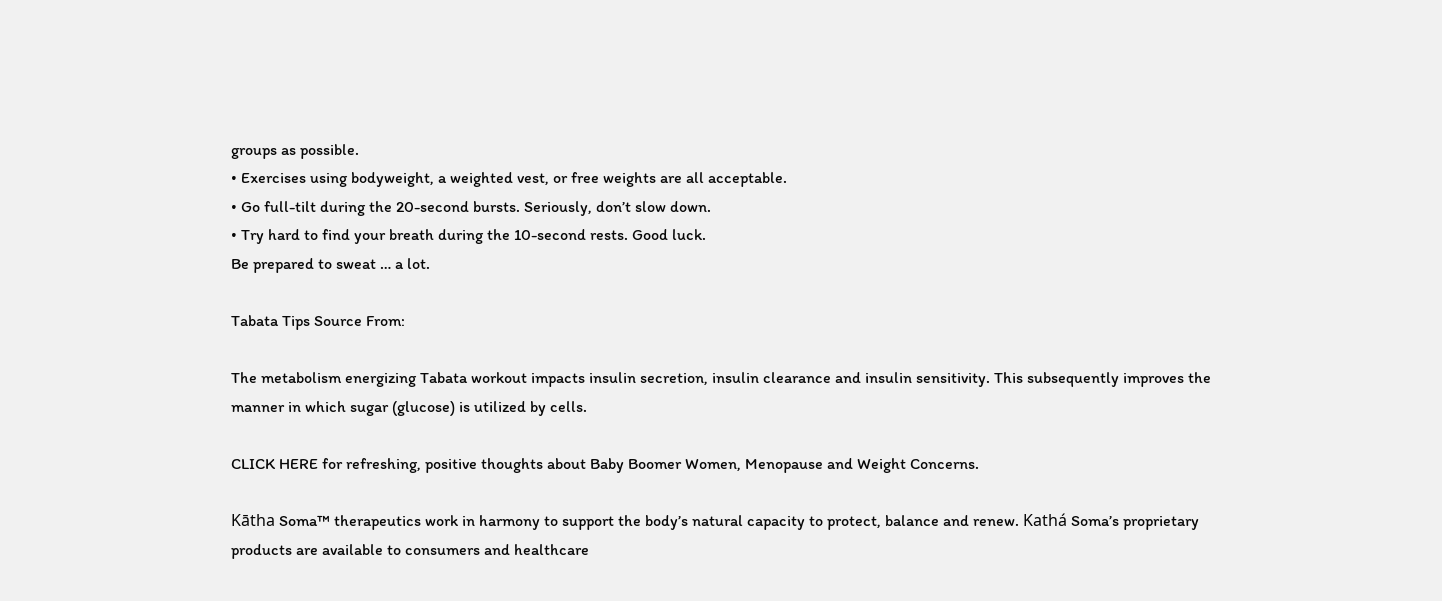groups as possible.
• Exercises using bodyweight, a weighted vest, or free weights are all acceptable.
• Go full-tilt during the 20-second bursts. Seriously, don’t slow down.
• Try hard to find your breath during the 10-second rests. Good luck.
Be prepared to sweat … a lot.

Tabata Tips Source From:

The metabolism energizing Tabata workout impacts insulin secretion, insulin clearance and insulin sensitivity. This subsequently improves the manner in which sugar (glucose) is utilized by cells.

CLICK HERE for refreshing, positive thoughts about Baby Boomer Women, Menopause and Weight Concerns.

Kātha Soma™ therapeutics work in harmony to support the body’s natural capacity to protect, balance and renew. Kathá Soma’s proprietary products are available to consumers and healthcare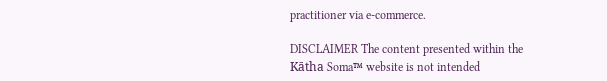practitioner via e-commerce.

DISCLAIMER The content presented within the Kātha Soma™ website is not intended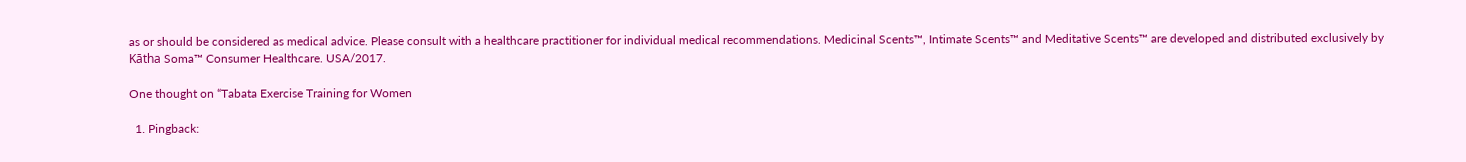as or should be considered as medical advice. Please consult with a healthcare practitioner for individual medical recommendations. Medicinal Scents™, Intimate Scents™ and Meditative Scents™ are developed and distributed exclusively by Kātha Soma™ Consumer Healthcare. USA/2017.

One thought on “Tabata Exercise Training for Women

  1. Pingback: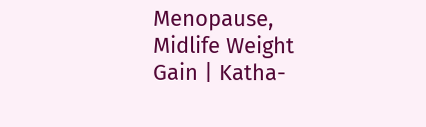Menopause, Midlife Weight Gain | Katha-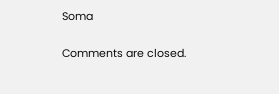Soma

Comments are closed.